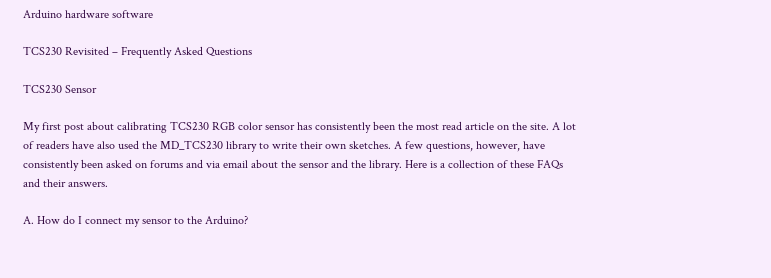Arduino hardware software

TCS230 Revisited – Frequently Asked Questions

TCS230 Sensor

My first post about calibrating TCS230 RGB color sensor has consistently been the most read article on the site. A lot of readers have also used the MD_TCS230 library to write their own sketches. A few questions, however, have consistently been asked on forums and via email about the sensor and the library. Here is a collection of these FAQs and their answers.

A. How do I connect my sensor to the Arduino?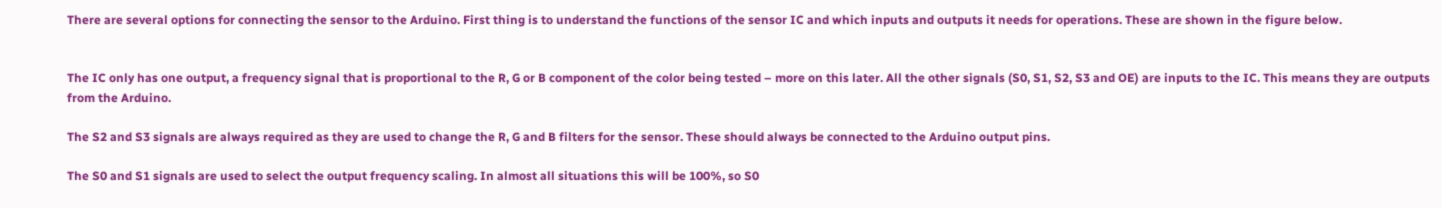There are several options for connecting the sensor to the Arduino. First thing is to understand the functions of the sensor IC and which inputs and outputs it needs for operations. These are shown in the figure below.


The IC only has one output, a frequency signal that is proportional to the R, G or B component of the color being tested – more on this later. All the other signals (S0, S1, S2, S3 and OE) are inputs to the IC. This means they are outputs from the Arduino.

The S2 and S3 signals are always required as they are used to change the R, G and B filters for the sensor. These should always be connected to the Arduino output pins.

The S0 and S1 signals are used to select the output frequency scaling. In almost all situations this will be 100%, so S0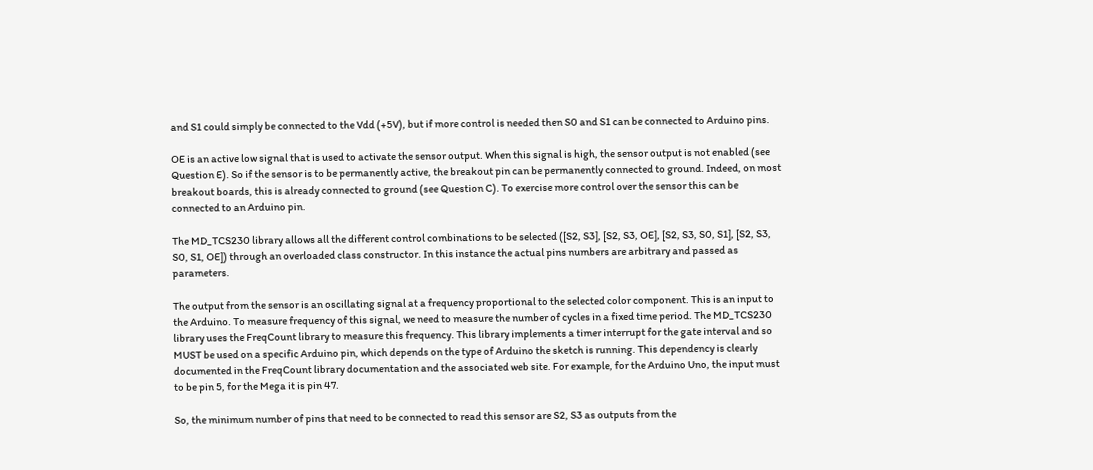and S1 could simply be connected to the Vdd (+5V), but if more control is needed then S0 and S1 can be connected to Arduino pins.

OE is an active low signal that is used to activate the sensor output. When this signal is high, the sensor output is not enabled (see Question E). So if the sensor is to be permanently active, the breakout pin can be permanently connected to ground. Indeed, on most breakout boards, this is already connected to ground (see Question C). To exercise more control over the sensor this can be connected to an Arduino pin.

The MD_TCS230 library allows all the different control combinations to be selected ([S2, S3], [S2, S3, OE], [S2, S3, S0, S1], [S2, S3, S0, S1, OE]) through an overloaded class constructor. In this instance the actual pins numbers are arbitrary and passed as parameters.

The output from the sensor is an oscillating signal at a frequency proportional to the selected color component. This is an input to the Arduino. To measure frequency of this signal, we need to measure the number of cycles in a fixed time period. The MD_TCS230 library uses the FreqCount library to measure this frequency. This library implements a timer interrupt for the gate interval and so MUST be used on a specific Arduino pin, which depends on the type of Arduino the sketch is running. This dependency is clearly documented in the FreqCount library documentation and the associated web site. For example, for the Arduino Uno, the input must to be pin 5, for the Mega it is pin 47.

So, the minimum number of pins that need to be connected to read this sensor are S2, S3 as outputs from the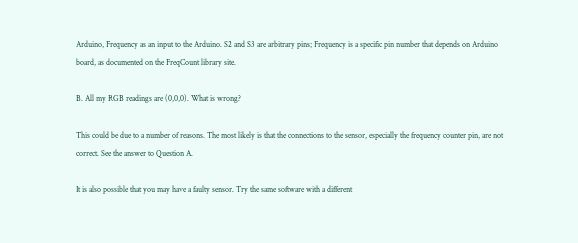Arduino, Frequency as an input to the Arduino. S2 and S3 are arbitrary pins; Frequency is a specific pin number that depends on Arduino board, as documented on the FreqCount library site.

B. All my RGB readings are (0,0,0). What is wrong?

This could be due to a number of reasons. The most likely is that the connections to the sensor, especially the frequency counter pin, are not correct. See the answer to Question A.

It is also possible that you may have a faulty sensor. Try the same software with a different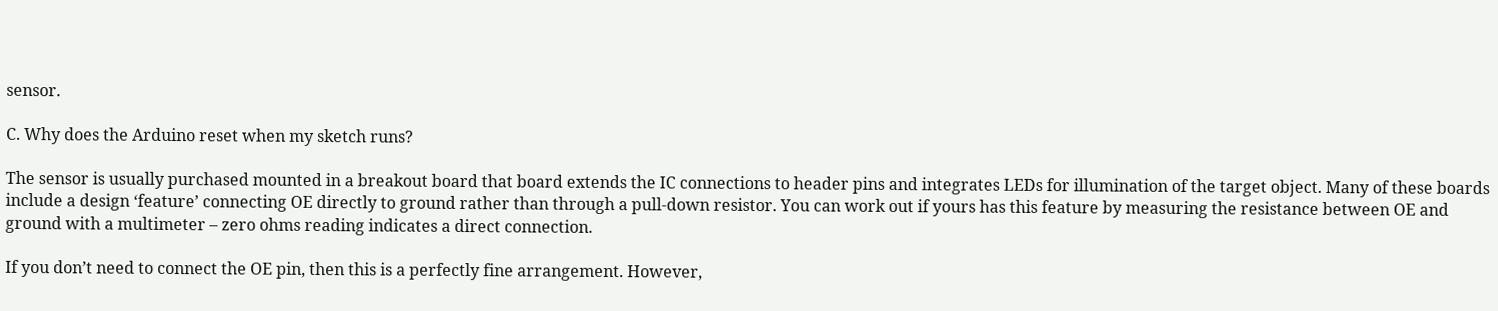sensor.

C. Why does the Arduino reset when my sketch runs?

The sensor is usually purchased mounted in a breakout board that board extends the IC connections to header pins and integrates LEDs for illumination of the target object. Many of these boards include a design ‘feature’ connecting OE directly to ground rather than through a pull-down resistor. You can work out if yours has this feature by measuring the resistance between OE and ground with a multimeter – zero ohms reading indicates a direct connection.

If you don’t need to connect the OE pin, then this is a perfectly fine arrangement. However,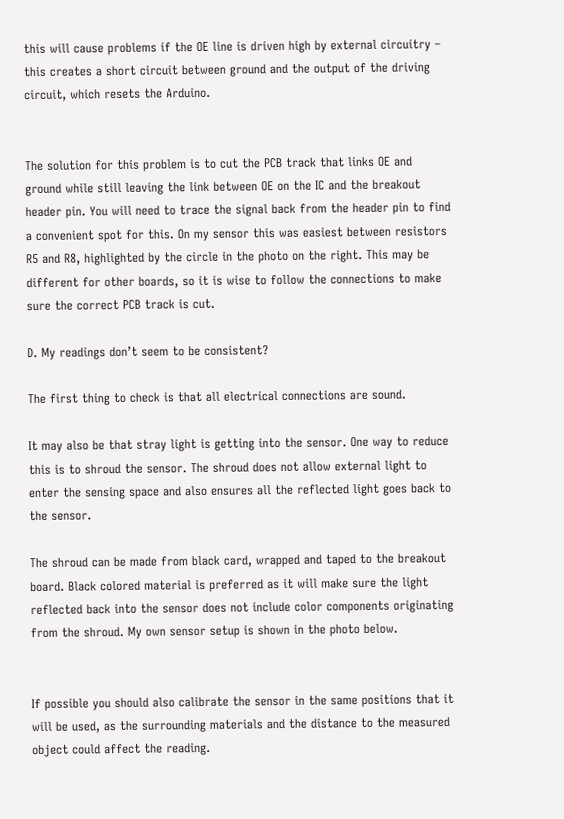this will cause problems if the OE line is driven high by external circuitry – this creates a short circuit between ground and the output of the driving circuit, which resets the Arduino.


The solution for this problem is to cut the PCB track that links OE and ground while still leaving the link between OE on the IC and the breakout header pin. You will need to trace the signal back from the header pin to find a convenient spot for this. On my sensor this was easiest between resistors R5 and R8, highlighted by the circle in the photo on the right. This may be different for other boards, so it is wise to follow the connections to make sure the correct PCB track is cut.

D. My readings don’t seem to be consistent?

The first thing to check is that all electrical connections are sound.

It may also be that stray light is getting into the sensor. One way to reduce this is to shroud the sensor. The shroud does not allow external light to enter the sensing space and also ensures all the reflected light goes back to the sensor.

The shroud can be made from black card, wrapped and taped to the breakout board. Black colored material is preferred as it will make sure the light reflected back into the sensor does not include color components originating from the shroud. My own sensor setup is shown in the photo below.


If possible you should also calibrate the sensor in the same positions that it will be used, as the surrounding materials and the distance to the measured object could affect the reading.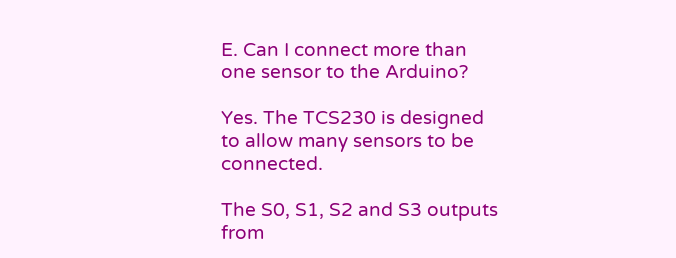E. Can I connect more than one sensor to the Arduino?

Yes. The TCS230 is designed to allow many sensors to be connected.

The S0, S1, S2 and S3 outputs from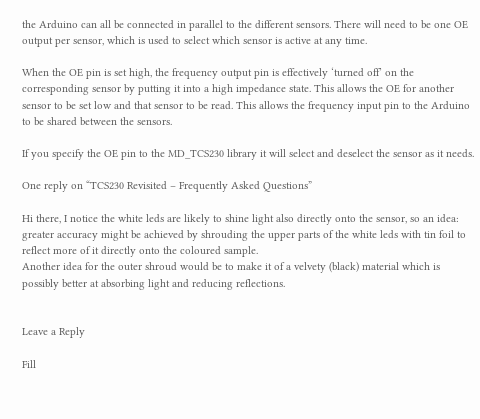the Arduino can all be connected in parallel to the different sensors. There will need to be one OE output per sensor, which is used to select which sensor is active at any time.

When the OE pin is set high, the frequency output pin is effectively ‘turned off’ on the corresponding sensor by putting it into a high impedance state. This allows the OE for another sensor to be set low and that sensor to be read. This allows the frequency input pin to the Arduino to be shared between the sensors.

If you specify the OE pin to the MD_TCS230 library it will select and deselect the sensor as it needs.

One reply on “TCS230 Revisited – Frequently Asked Questions”

Hi there, I notice the white leds are likely to shine light also directly onto the sensor, so an idea: greater accuracy might be achieved by shrouding the upper parts of the white leds with tin foil to reflect more of it directly onto the coloured sample.
Another idea for the outer shroud would be to make it of a velvety (black) material which is possibly better at absorbing light and reducing reflections.


Leave a Reply

Fill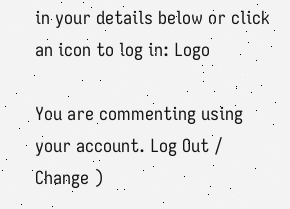in your details below or click an icon to log in: Logo

You are commenting using your account. Log Out /  Change )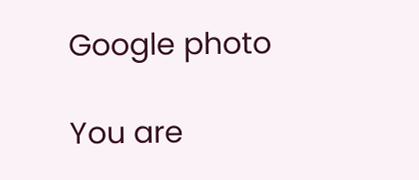Google photo

You are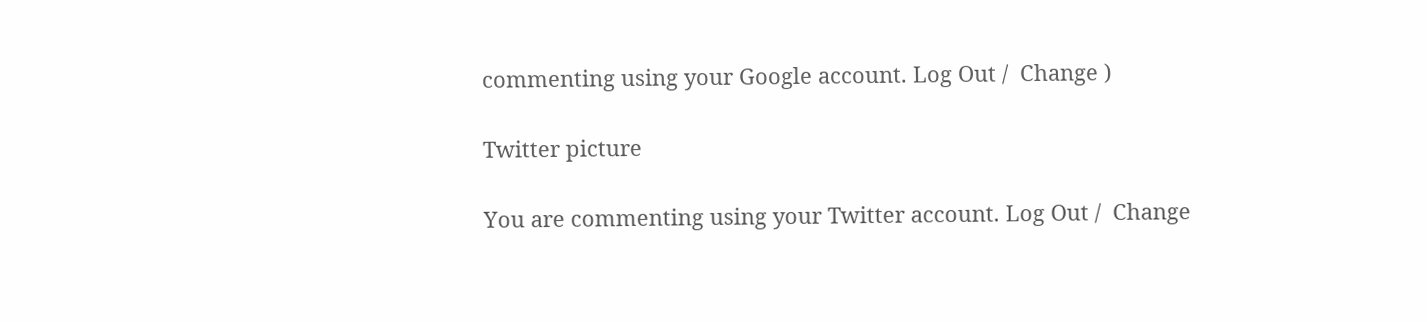commenting using your Google account. Log Out /  Change )

Twitter picture

You are commenting using your Twitter account. Log Out /  Change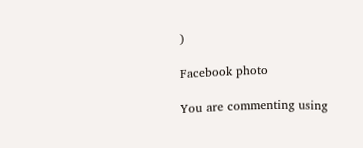)

Facebook photo

You are commenting using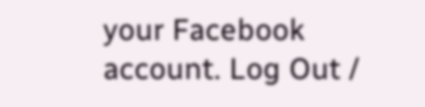your Facebook account. Log Out /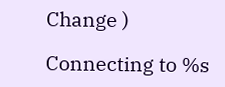Change )

Connecting to %s